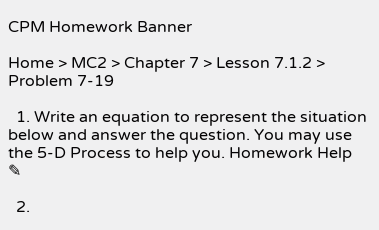CPM Homework Banner

Home > MC2 > Chapter 7 > Lesson 7.1.2 > Problem 7-19

  1. Write an equation to represent the situation below and answer the question. You may use the 5-D Process to help you. Homework Help ✎

  2.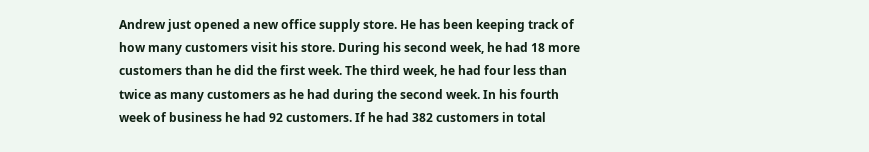Andrew just opened a new office supply store. He has been keeping track of how many customers visit his store. During his second week, he had 18 more customers than he did the first week. The third week, he had four less than twice as many customers as he had during the second week. In his fourth week of business he had 92 customers. If he had 382 customers in total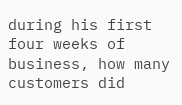during his first four weeks of business, how many customers did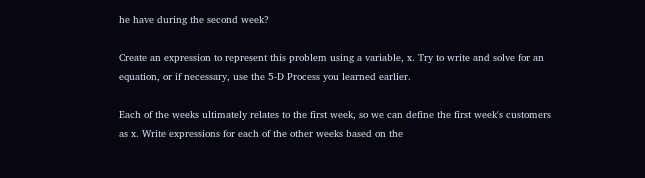he have during the second week?

Create an expression to represent this problem using a variable, x. Try to write and solve for an equation, or if necessary, use the 5-D Process you learned earlier.

Each of the weeks ultimately relates to the first week, so we can define the first week's customers as x. Write expressions for each of the other weeks based on the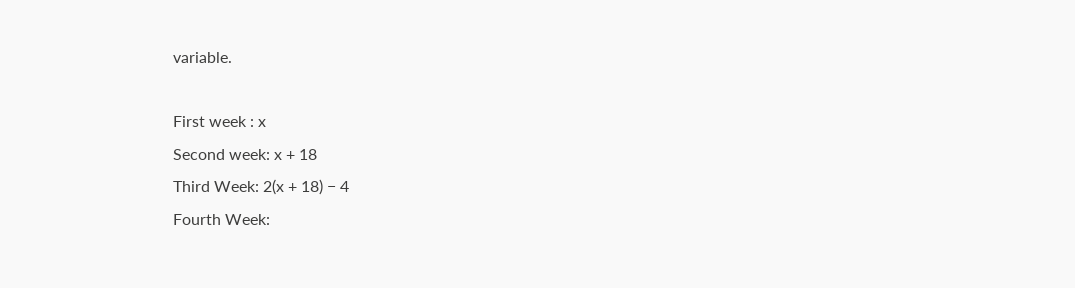variable.

First week : x
Second week: x + 18
Third Week: 2(x + 18) − 4
Fourth Week: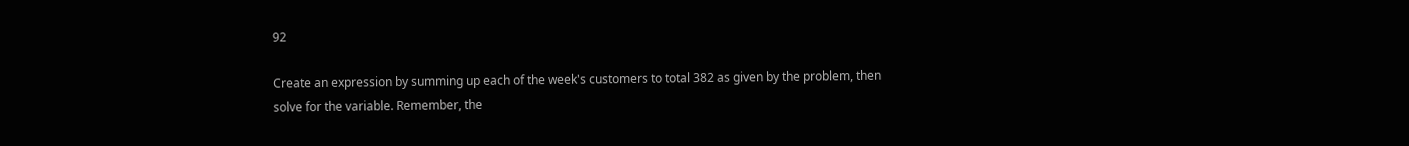92

Create an expression by summing up each of the week's customers to total 382 as given by the problem, then solve for the variable. Remember, the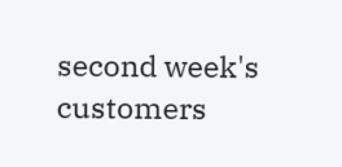second week's customers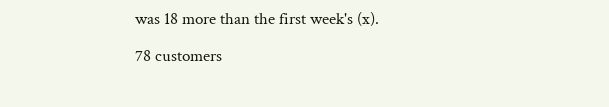was 18 more than the first week's (x).

78 customers